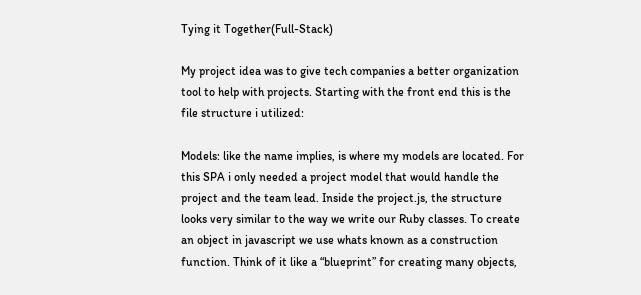Tying it Together(Full-Stack)

My project idea was to give tech companies a better organization tool to help with projects. Starting with the front end this is the file structure i utilized:

Models: like the name implies, is where my models are located. For this SPA i only needed a project model that would handle the project and the team lead. Inside the project.js, the structure looks very similar to the way we write our Ruby classes. To create an object in javascript we use whats known as a construction function. Think of it like a “blueprint” for creating many objects,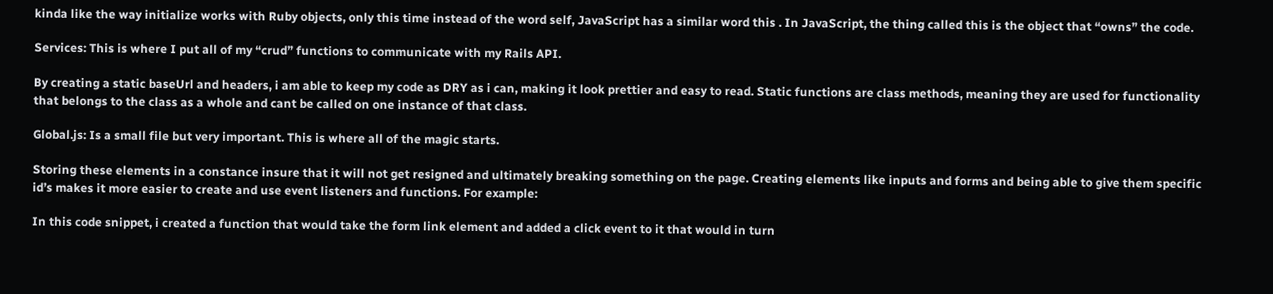kinda like the way initialize works with Ruby objects, only this time instead of the word self, JavaScript has a similar word this . In JavaScript, the thing called this is the object that “owns” the code.

Services: This is where I put all of my “crud” functions to communicate with my Rails API.

By creating a static baseUrl and headers, i am able to keep my code as DRY as i can, making it look prettier and easy to read. Static functions are class methods, meaning they are used for functionality that belongs to the class as a whole and cant be called on one instance of that class.

Global.js: Is a small file but very important. This is where all of the magic starts.

Storing these elements in a constance insure that it will not get resigned and ultimately breaking something on the page. Creating elements like inputs and forms and being able to give them specific id’s makes it more easier to create and use event listeners and functions. For example:

In this code snippet, i created a function that would take the form link element and added a click event to it that would in turn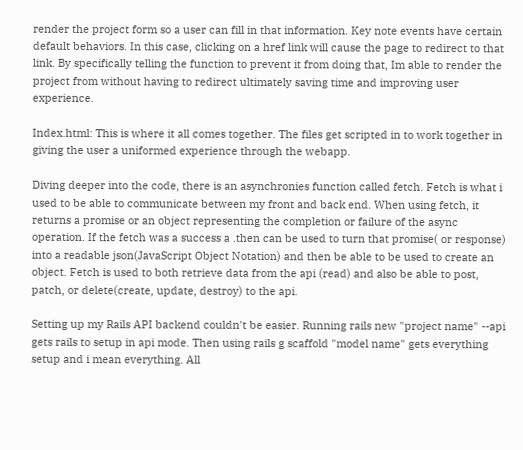render the project form so a user can fill in that information. Key note events have certain default behaviors. In this case, clicking on a href link will cause the page to redirect to that link. By specifically telling the function to prevent it from doing that, Im able to render the project from without having to redirect ultimately saving time and improving user experience.

Index.html: This is where it all comes together. The files get scripted in to work together in giving the user a uniformed experience through the webapp.

Diving deeper into the code, there is an asynchronies function called fetch. Fetch is what i used to be able to communicate between my front and back end. When using fetch, it returns a promise or an object representing the completion or failure of the async operation. If the fetch was a success a .then can be used to turn that promise( or response) into a readable json(JavaScript Object Notation) and then be able to be used to create an object. Fetch is used to both retrieve data from the api (read) and also be able to post, patch, or delete(create, update, destroy) to the api.

Setting up my Rails API backend couldn't be easier. Running rails new "project name" --api gets rails to setup in api mode. Then using rails g scaffold "model name" gets everything setup and i mean everything. All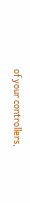of your controllers,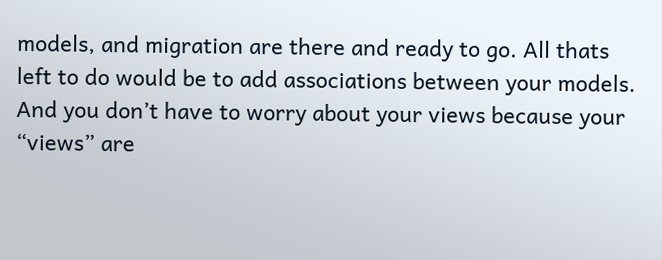models, and migration are there and ready to go. All thats left to do would be to add associations between your models. And you don’t have to worry about your views because your “views” are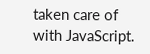taken care of with JavaScript.